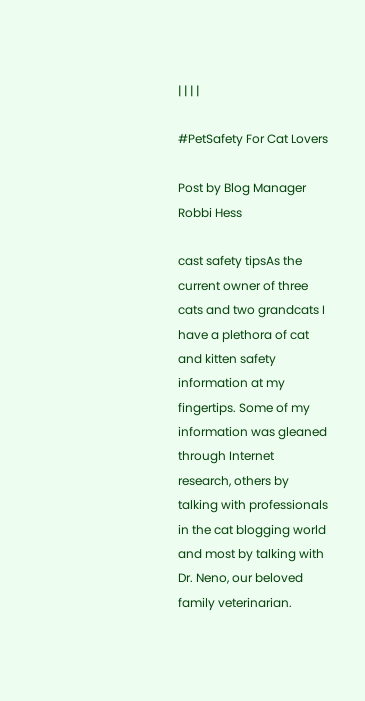| | | |

#PetSafety For Cat Lovers

Post by Blog Manager Robbi Hess

cast safety tipsAs the current owner of three cats and two grandcats I have a plethora of cat and kitten safety information at my fingertips. Some of my information was gleaned through Internet research, others by talking with professionals in the cat blogging world and most by talking with Dr. Neno, our beloved family veterinarian.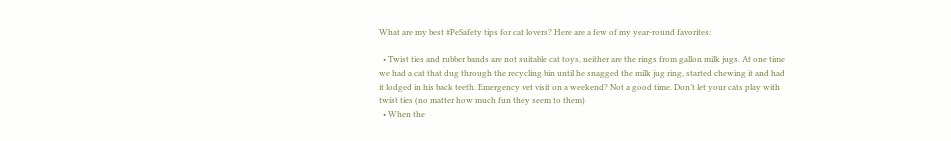What are my best #PeSafety tips for cat lovers? Here are a few of my year-round favorites:

  • Twist ties and rubber bands are not suitable cat toys, neither are the rings from gallon milk jugs. At one time we had a cat that dug through the recycling bin until he snagged the milk jug ring, started chewing it and had it lodged in his back teeth. Emergency vet visit on a weekend? Not a good time. Don’t let your cats play with twist ties (no matter how much fun they seem to them)
  • When the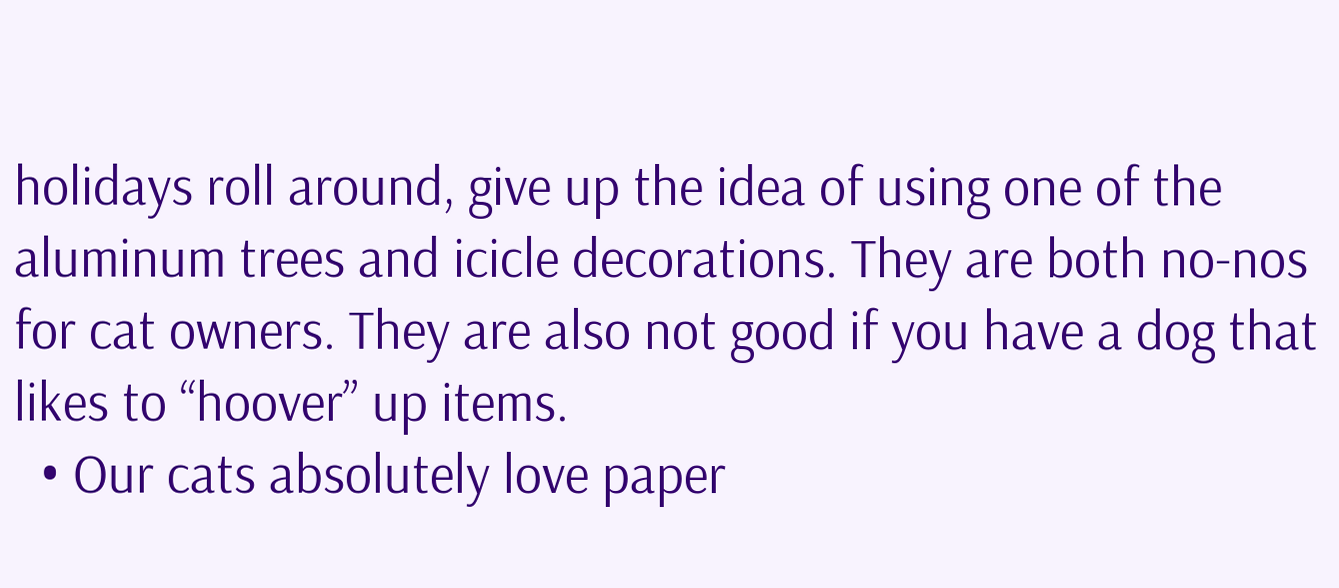holidays roll around, give up the idea of using one of the aluminum trees and icicle decorations. They are both no-nos for cat owners. They are also not good if you have a dog that likes to “hoover” up items.
  • Our cats absolutely love paper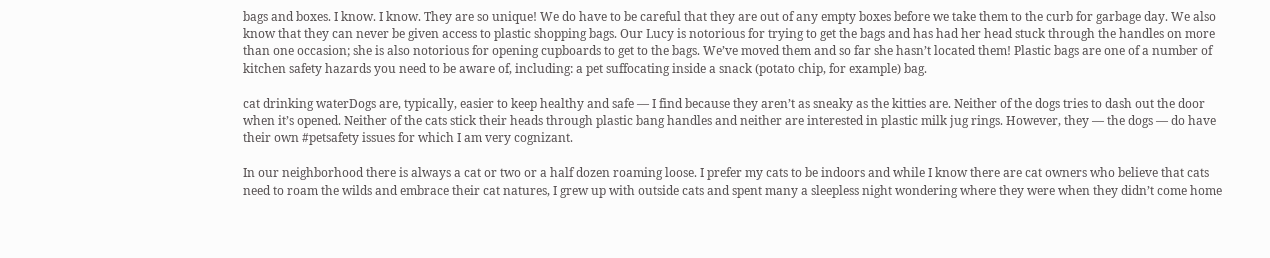bags and boxes. I know. I know. They are so unique! We do have to be careful that they are out of any empty boxes before we take them to the curb for garbage day. We also know that they can never be given access to plastic shopping bags. Our Lucy is notorious for trying to get the bags and has had her head stuck through the handles on more than one occasion; she is also notorious for opening cupboards to get to the bags. We’ve moved them and so far she hasn’t located them! Plastic bags are one of a number of kitchen safety hazards you need to be aware of, including: a pet suffocating inside a snack (potato chip, for example) bag.

cat drinking waterDogs are, typically, easier to keep healthy and safe — I find because they aren’t as sneaky as the kitties are. Neither of the dogs tries to dash out the door when it’s opened. Neither of the cats stick their heads through plastic bang handles and neither are interested in plastic milk jug rings. However, they — the dogs — do have their own #petsafety issues for which I am very cognizant.

In our neighborhood there is always a cat or two or a half dozen roaming loose. I prefer my cats to be indoors and while I know there are cat owners who believe that cats need to roam the wilds and embrace their cat natures, I grew up with outside cats and spent many a sleepless night wondering where they were when they didn’t come home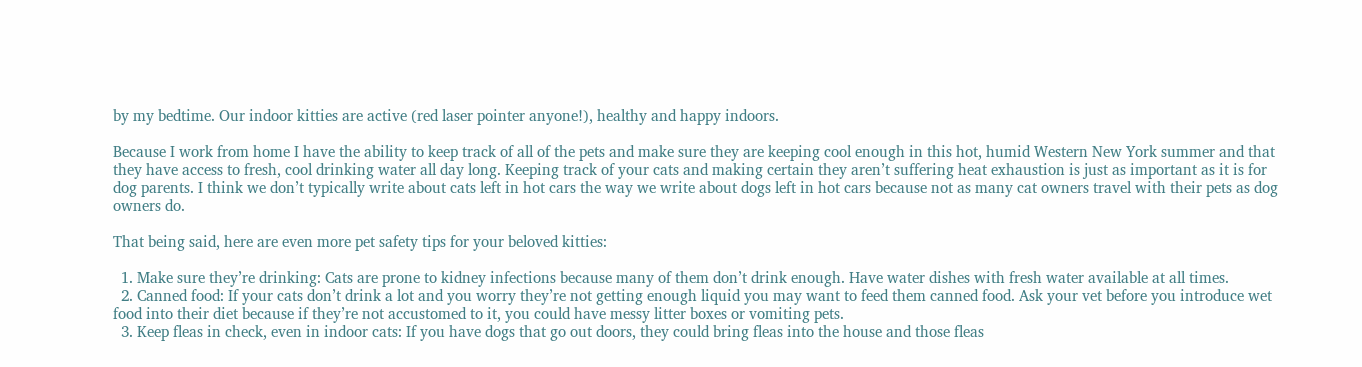by my bedtime. Our indoor kitties are active (red laser pointer anyone!), healthy and happy indoors.

Because I work from home I have the ability to keep track of all of the pets and make sure they are keeping cool enough in this hot, humid Western New York summer and that they have access to fresh, cool drinking water all day long. Keeping track of your cats and making certain they aren’t suffering heat exhaustion is just as important as it is for dog parents. I think we don’t typically write about cats left in hot cars the way we write about dogs left in hot cars because not as many cat owners travel with their pets as dog owners do.

That being said, here are even more pet safety tips for your beloved kitties:

  1. Make sure they’re drinking: Cats are prone to kidney infections because many of them don’t drink enough. Have water dishes with fresh water available at all times.
  2. Canned food: If your cats don’t drink a lot and you worry they’re not getting enough liquid you may want to feed them canned food. Ask your vet before you introduce wet food into their diet because if they’re not accustomed to it, you could have messy litter boxes or vomiting pets.
  3. Keep fleas in check, even in indoor cats: If you have dogs that go out doors, they could bring fleas into the house and those fleas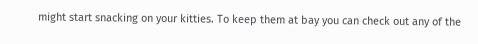might start snacking on your kitties. To keep them at bay you can check out any of the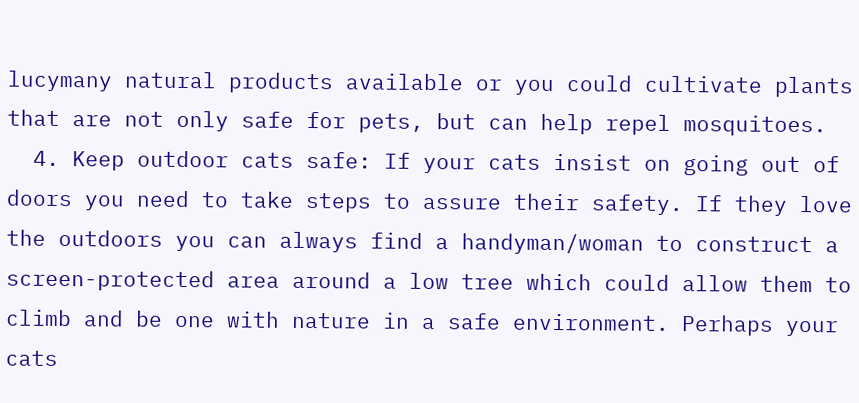lucymany natural products available or you could cultivate plants that are not only safe for pets, but can help repel mosquitoes.
  4. Keep outdoor cats safe: If your cats insist on going out of doors you need to take steps to assure their safety. If they love the outdoors you can always find a handyman/woman to construct a screen-protected area around a low tree which could allow them to climb and be one with nature in a safe environment. Perhaps your cats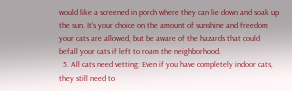would like a screened in porch where they can lie down and soak up the sun. It’s your choice on the amount of sunshine and freedom your cats are allowed, but be aware of the hazards that could befall your cats if left to roam the neighborhood.
  5. All cats need vetting: Even if you have completely indoor cats, they still need to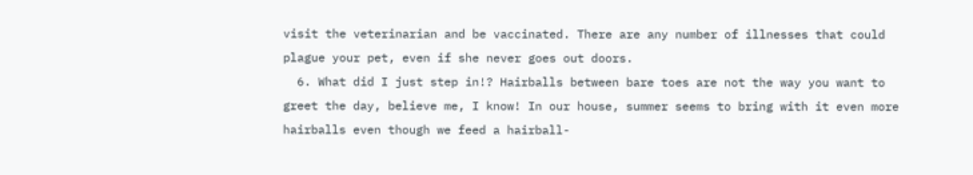visit the veterinarian and be vaccinated. There are any number of illnesses that could plague your pet, even if she never goes out doors.
  6. What did I just step in!? Hairballs between bare toes are not the way you want to greet the day, believe me, I know! In our house, summer seems to bring with it even more hairballs even though we feed a hairball-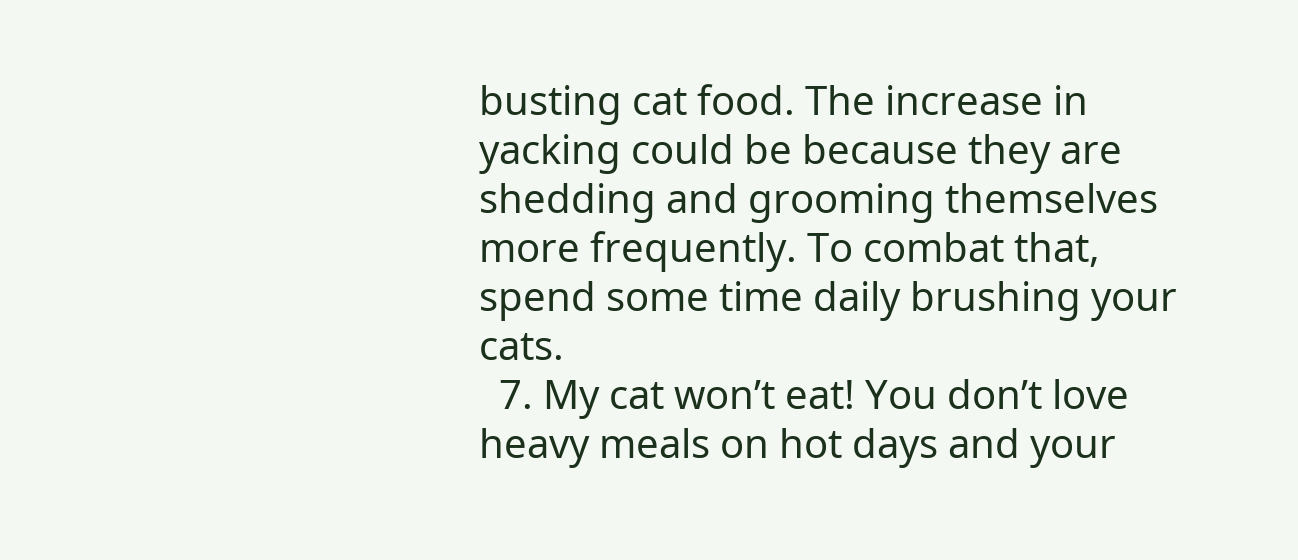busting cat food. The increase in yacking could be because they are shedding and grooming themselves more frequently. To combat that, spend some time daily brushing your cats.
  7. My cat won’t eat! You don’t love heavy meals on hot days and your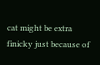cat might be extra finicky just because of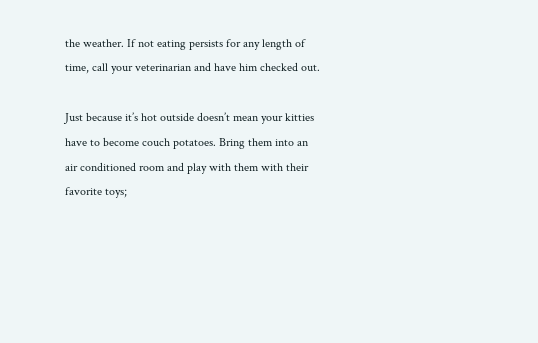the weather. If not eating persists for any length of time, call your veterinarian and have him checked out.

Just because it’s hot outside doesn’t mean your kitties have to become couch potatoes. Bring them into an air conditioned room and play with them with their favorite toys;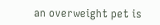an overweight pet is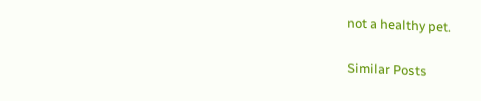not a healthy pet.

Similar Posts